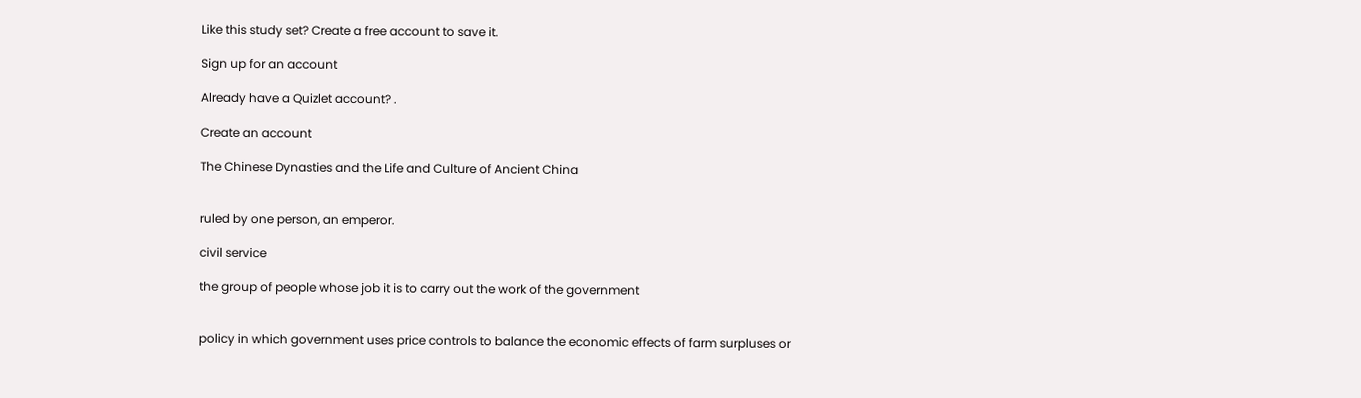Like this study set? Create a free account to save it.

Sign up for an account

Already have a Quizlet account? .

Create an account

The Chinese Dynasties and the Life and Culture of Ancient China


ruled by one person, an emperor.

civil service

the group of people whose job it is to carry out the work of the government


policy in which government uses price controls to balance the economic effects of farm surpluses or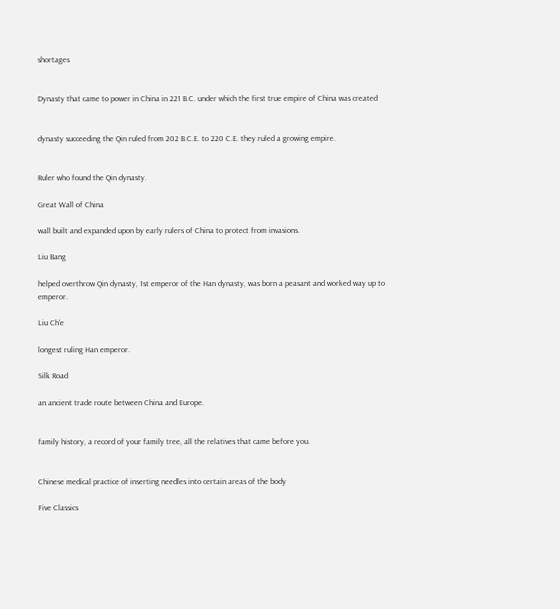shortages


Dynasty that came to power in China in 221 B.C. under which the first true empire of China was created


dynasty succeeding the Qin ruled from 202 B.C.E. to 220 C.E. they ruled a growing empire.


Ruler who found the Qin dynasty.

Great Wall of China

wall built and expanded upon by early rulers of China to protect from invasions.

Liu Bang

helped overthrow Qin dynasty, 1st emperor of the Han dynasty, was born a peasant and worked way up to emperor.

Liu Ch'e

longest ruling Han emperor.

Silk Road

an ancient trade route between China and Europe.


family history, a record of your family tree, all the relatives that came before you.


Chinese medical practice of inserting needles into certain areas of the body

Five Classics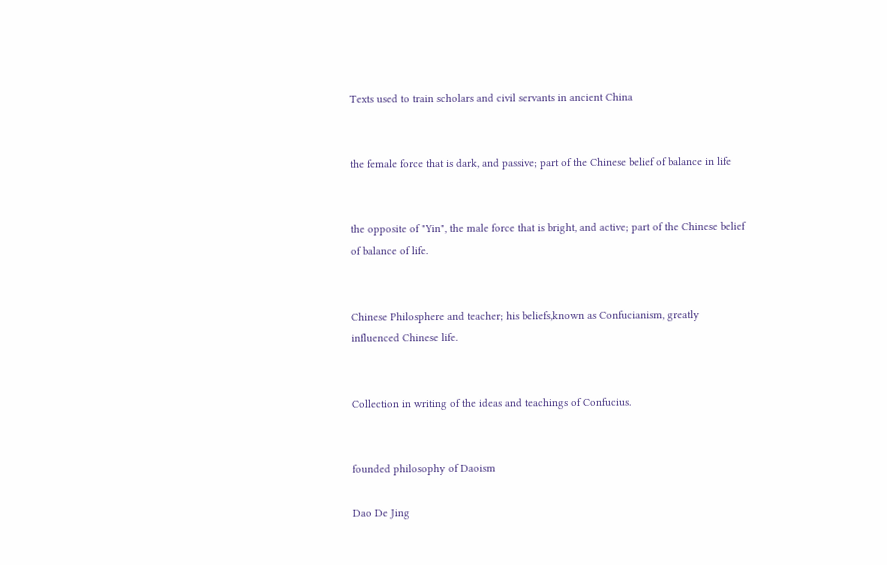Texts used to train scholars and civil servants in ancient China


the female force that is dark, and passive; part of the Chinese belief of balance in life


the opposite of "Yin", the male force that is bright, and active; part of the Chinese belief of balance of life.


Chinese Philosphere and teacher; his beliefs,known as Confucianism, greatly influenced Chinese life.


Collection in writing of the ideas and teachings of Confucius.


founded philosophy of Daoism

Dao De Jing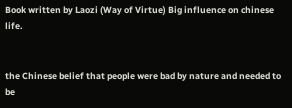Book written by Laozi (Way of Virtue) Big influence on chinese life.


the Chinese belief that people were bad by nature and needed to be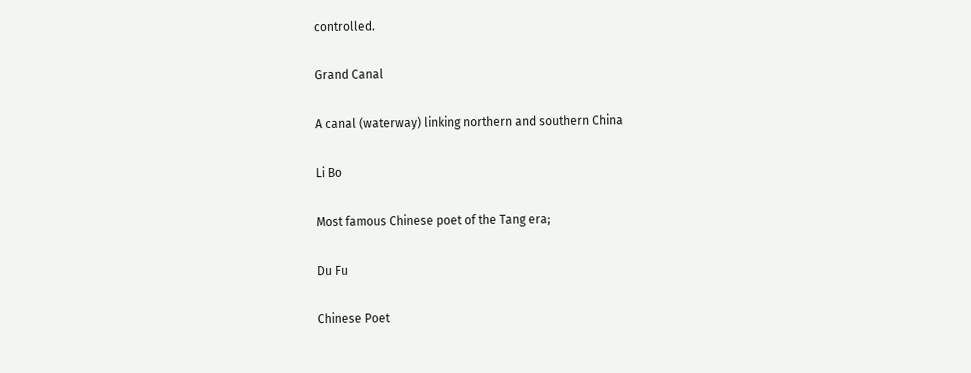controlled.

Grand Canal

A canal (waterway) linking northern and southern China

Li Bo

Most famous Chinese poet of the Tang era;

Du Fu

Chinese Poet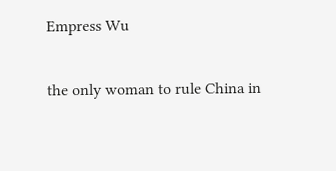Empress Wu

the only woman to rule China in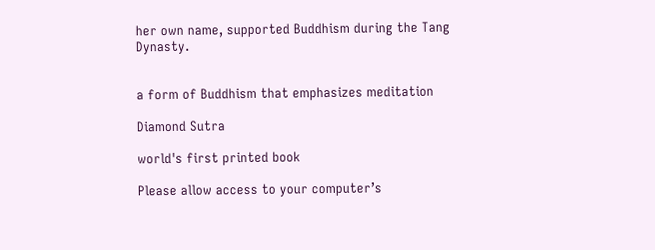her own name, supported Buddhism during the Tang Dynasty.


a form of Buddhism that emphasizes meditation

Diamond Sutra

world's first printed book

Please allow access to your computer’s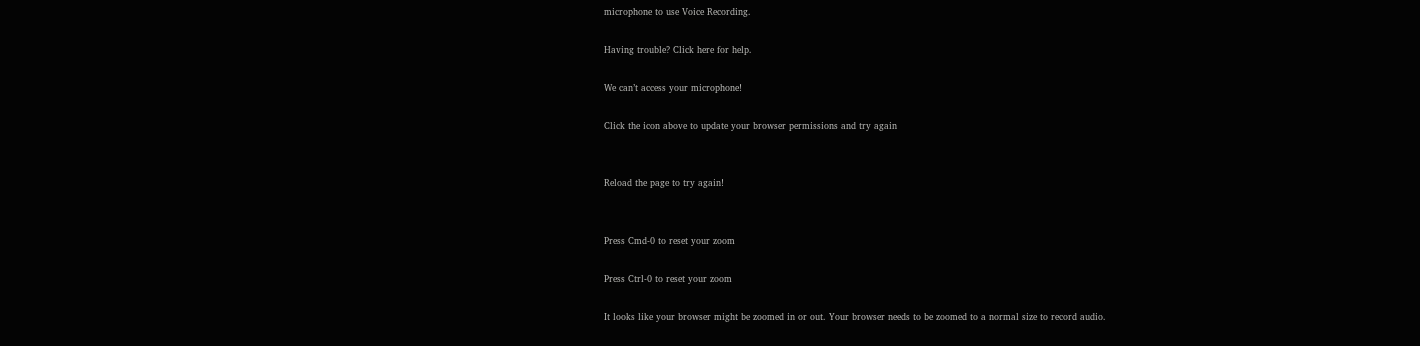microphone to use Voice Recording.

Having trouble? Click here for help.

We can’t access your microphone!

Click the icon above to update your browser permissions and try again


Reload the page to try again!


Press Cmd-0 to reset your zoom

Press Ctrl-0 to reset your zoom

It looks like your browser might be zoomed in or out. Your browser needs to be zoomed to a normal size to record audio.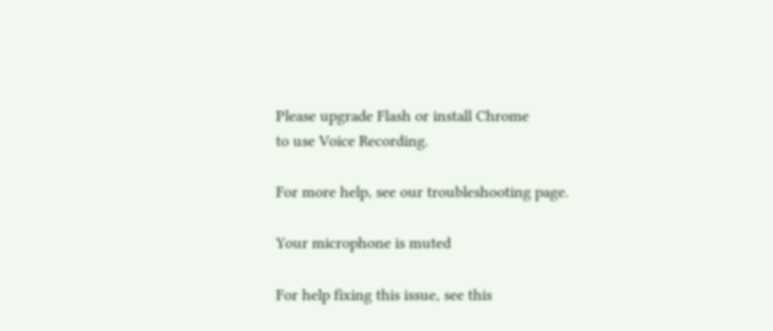Please upgrade Flash or install Chrome
to use Voice Recording.

For more help, see our troubleshooting page.

Your microphone is muted

For help fixing this issue, see this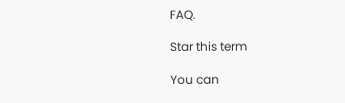FAQ.

Star this term

You can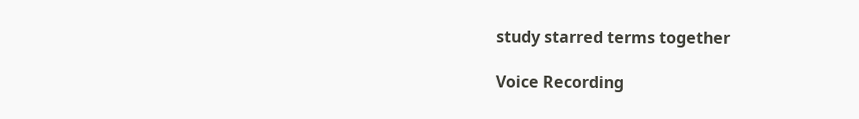study starred terms together

Voice Recording